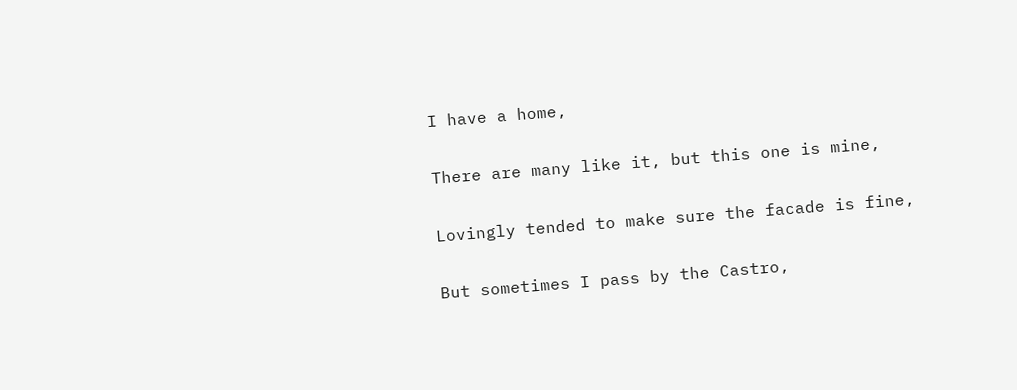I have a home,

There are many like it, but this one is mine,

Lovingly tended to make sure the facade is fine,

But sometimes I pass by the Castro,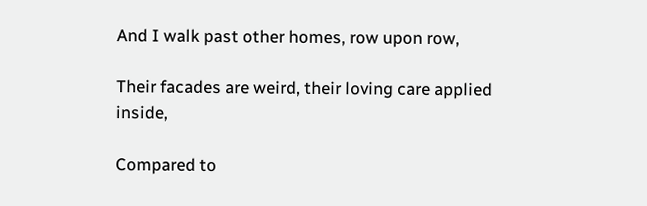And I walk past other homes, row upon row,

Their facades are weird, their loving care applied inside,

Compared to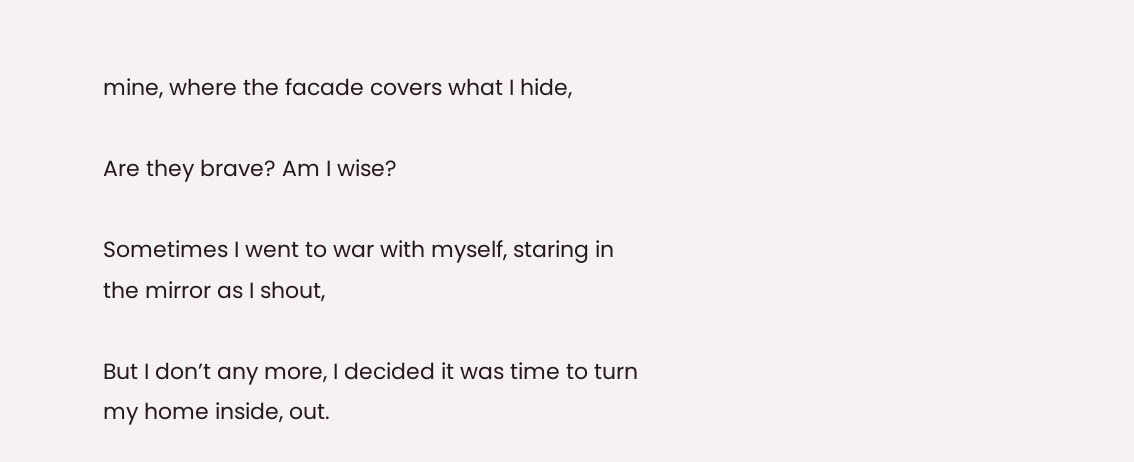mine, where the facade covers what I hide,

Are they brave? Am I wise?

Sometimes I went to war with myself, staring in the mirror as I shout,

But I don’t any more, I decided it was time to turn my home inside, out.